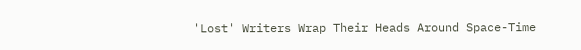'Lost' Writers Wrap Their Heads Around Space-Time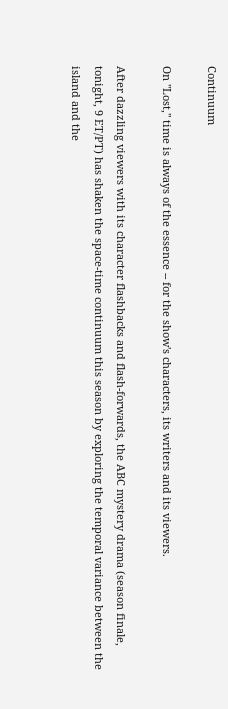Continuum

On "Lost," time is always of the essence -- for the show's characters, its writers and its viewers.

After dazzling viewers with its character flashbacks and flash-forwards, the ABC mystery drama (season finale, tonight, 9 ET/PT) has shaken the space-time continuum this season by exploring the temporal variance between the island and the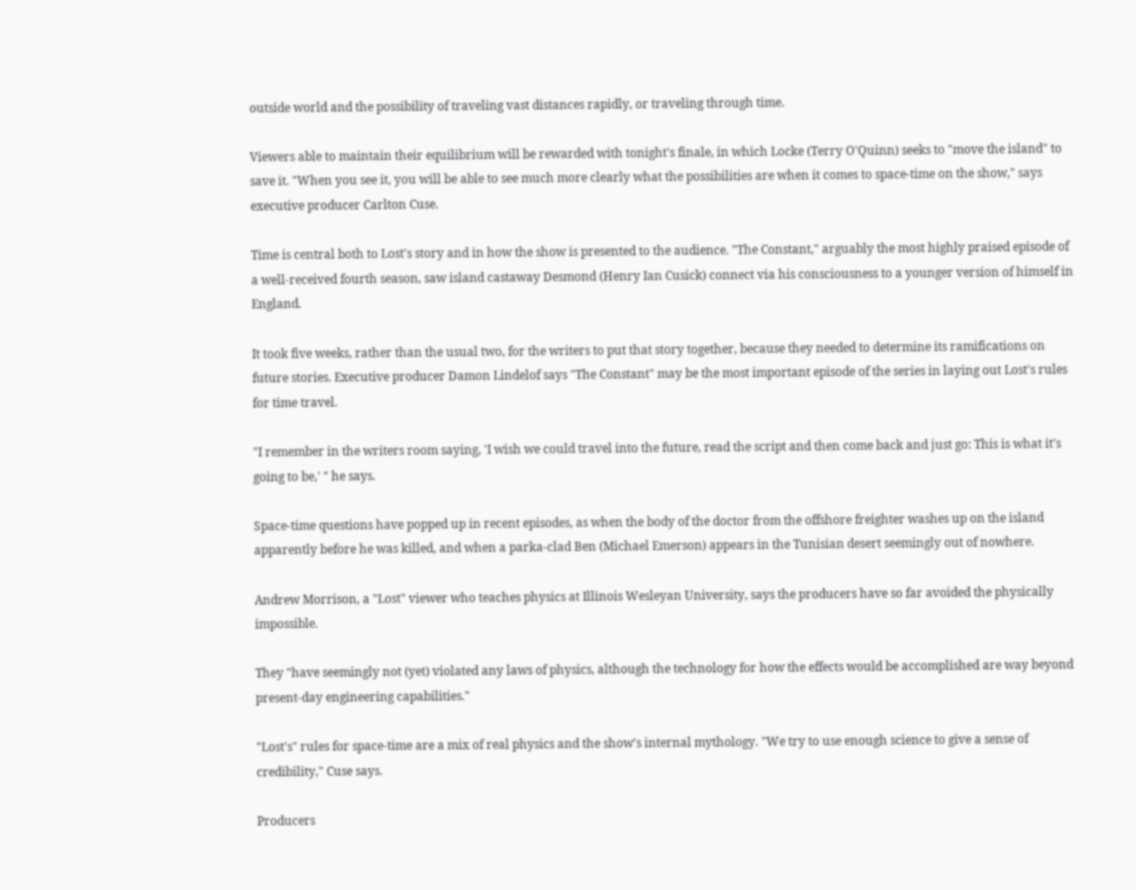outside world and the possibility of traveling vast distances rapidly, or traveling through time.

Viewers able to maintain their equilibrium will be rewarded with tonight's finale, in which Locke (Terry O'Quinn) seeks to "move the island" to save it. "When you see it, you will be able to see much more clearly what the possibilities are when it comes to space-time on the show," says executive producer Carlton Cuse.

Time is central both to Lost's story and in how the show is presented to the audience. "The Constant," arguably the most highly praised episode of a well-received fourth season, saw island castaway Desmond (Henry Ian Cusick) connect via his consciousness to a younger version of himself in England.

It took five weeks, rather than the usual two, for the writers to put that story together, because they needed to determine its ramifications on future stories. Executive producer Damon Lindelof says "The Constant" may be the most important episode of the series in laying out Lost's rules for time travel.

"I remember in the writers room saying, 'I wish we could travel into the future, read the script and then come back and just go: This is what it's going to be,' " he says.

Space-time questions have popped up in recent episodes, as when the body of the doctor from the offshore freighter washes up on the island apparently before he was killed, and when a parka-clad Ben (Michael Emerson) appears in the Tunisian desert seemingly out of nowhere.

Andrew Morrison, a "Lost" viewer who teaches physics at Illinois Wesleyan University, says the producers have so far avoided the physically impossible.

They "have seemingly not (yet) violated any laws of physics, although the technology for how the effects would be accomplished are way beyond present-day engineering capabilities."

"Lost's" rules for space-time are a mix of real physics and the show's internal mythology. "We try to use enough science to give a sense of credibility," Cuse says.

Producers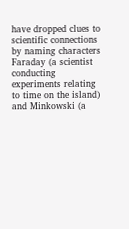have dropped clues to scientific connections by naming characters Faraday (a scientist conducting experiments relating to time on the island) and Minkowski (a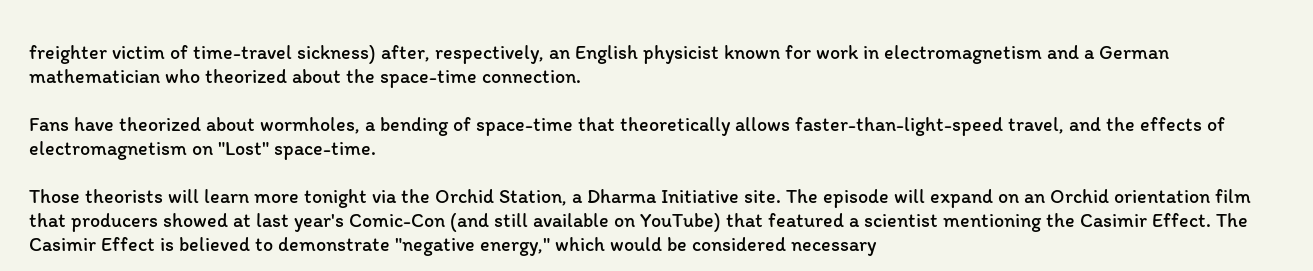freighter victim of time-travel sickness) after, respectively, an English physicist known for work in electromagnetism and a German mathematician who theorized about the space-time connection.

Fans have theorized about wormholes, a bending of space-time that theoretically allows faster-than-light-speed travel, and the effects of electromagnetism on "Lost" space-time.

Those theorists will learn more tonight via the Orchid Station, a Dharma Initiative site. The episode will expand on an Orchid orientation film that producers showed at last year's Comic-Con (and still available on YouTube) that featured a scientist mentioning the Casimir Effect. The Casimir Effect is believed to demonstrate "negative energy," which would be considered necessary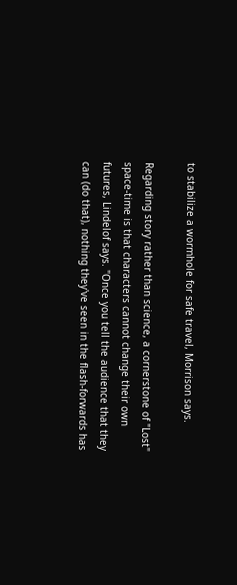to stabilize a wormhole for safe travel, Morrison says.

Regarding story rather than science, a cornerstone of "Lost" space-time is that characters cannot change their own futures, Lindelof says. "Once you tell the audience that they can (do that), nothing they've seen in the flash-forwards has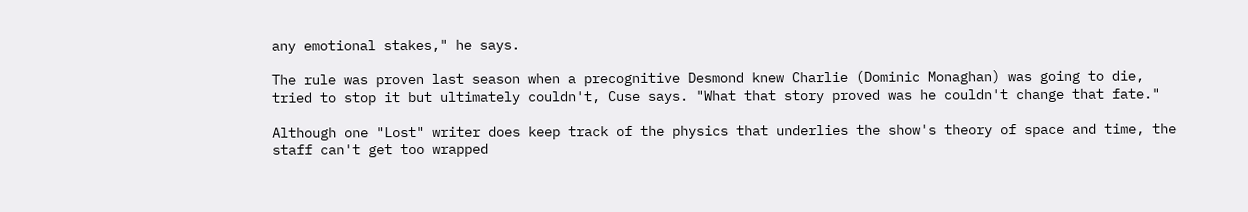any emotional stakes," he says.

The rule was proven last season when a precognitive Desmond knew Charlie (Dominic Monaghan) was going to die, tried to stop it but ultimately couldn't, Cuse says. "What that story proved was he couldn't change that fate."

Although one "Lost" writer does keep track of the physics that underlies the show's theory of space and time, the staff can't get too wrapped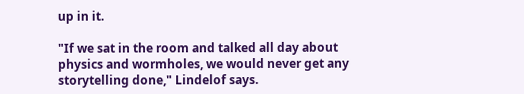up in it.

"If we sat in the room and talked all day about physics and wormholes, we would never get any storytelling done," Lindelof says.